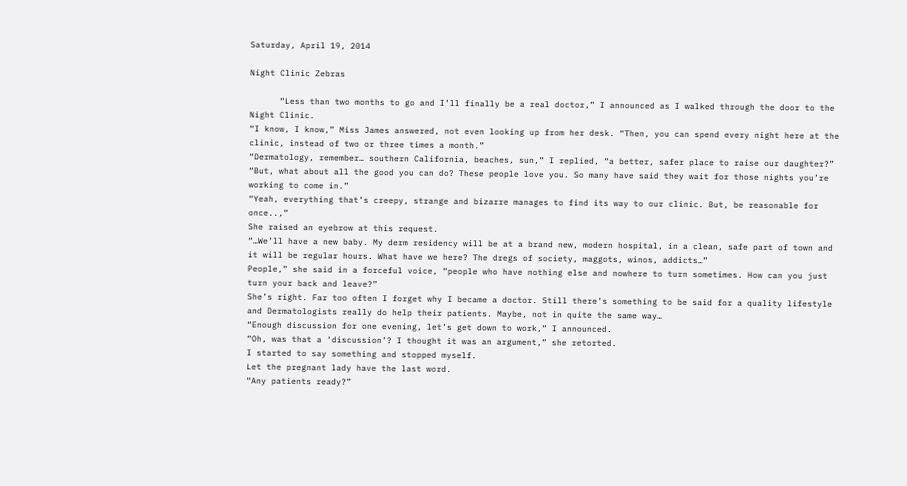Saturday, April 19, 2014

Night Clinic Zebras

      “Less than two months to go and I’ll finally be a real doctor,” I announced as I walked through the door to the Night Clinic.
“I know, I know,” Miss James answered, not even looking up from her desk. “Then, you can spend every night here at the clinic, instead of two or three times a month.”
“Dermatology, remember… southern California, beaches, sun,” I replied, “a better, safer place to raise our daughter?”
“But, what about all the good you can do? These people love you. So many have said they wait for those nights you’re working to come in.”
“Yeah, everything that’s creepy, strange and bizarre manages to find its way to our clinic. But, be reasonable for once..,”
She raised an eyebrow at this request.
“…We’ll have a new baby. My derm residency will be at a brand new, modern hospital, in a clean, safe part of town and it will be regular hours. What have we here? The dregs of society, maggots, winos, addicts…”
People,” she said in a forceful voice, “people who have nothing else and nowhere to turn sometimes. How can you just turn your back and leave?”
She’s right. Far too often I forget why I became a doctor. Still there’s something to be said for a quality lifestyle and Dermatologists really do help their patients. Maybe, not in quite the same way…
“Enough discussion for one evening, let’s get down to work,” I announced.
“Oh, was that a ‘discussion’? I thought it was an argument,” she retorted.
I started to say something and stopped myself.
Let the pregnant lady have the last word.
“Any patients ready?”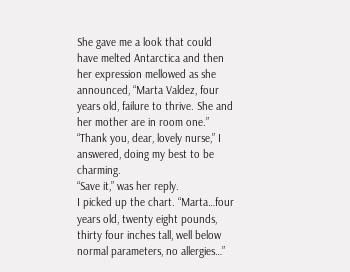She gave me a look that could have melted Antarctica and then her expression mellowed as she announced, “Marta Valdez, four years old, failure to thrive. She and her mother are in room one.”
“Thank you, dear, lovely nurse,” I answered, doing my best to be charming.
“Save it,” was her reply.
I picked up the chart. “Marta…four years old, twenty eight pounds, thirty four inches tall, well below normal parameters, no allergies…”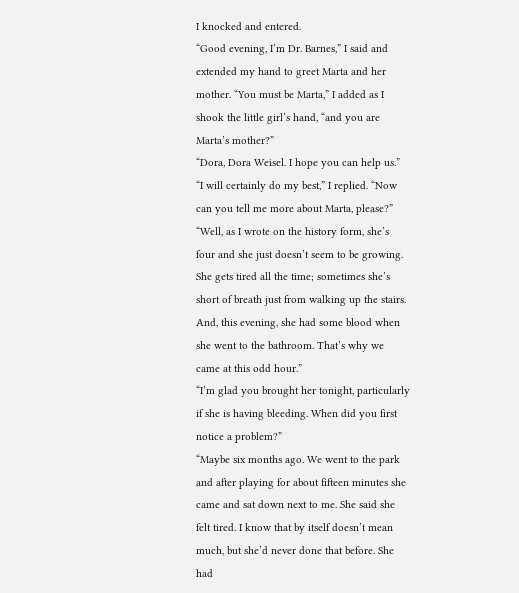I knocked and entered.
“Good evening, I’m Dr. Barnes,” I said and extended my hand to greet Marta and her mother. “You must be Marta,” I added as I shook the little girl’s hand, “and you are Marta’s mother?”
“Dora, Dora Weisel. I hope you can help us.”
“I will certainly do my best,” I replied. “Now can you tell me more about Marta, please?”
“Well, as I wrote on the history form, she’s four and she just doesn’t seem to be growing. She gets tired all the time; sometimes she’s short of breath just from walking up the stairs. And, this evening, she had some blood when she went to the bathroom. That’s why we came at this odd hour.”
“I’m glad you brought her tonight, particularly if she is having bleeding. When did you first notice a problem?”
“Maybe six months ago. We went to the park and after playing for about fifteen minutes she came and sat down next to me. She said she felt tired. I know that by itself doesn’t mean much, but she’d never done that before. She had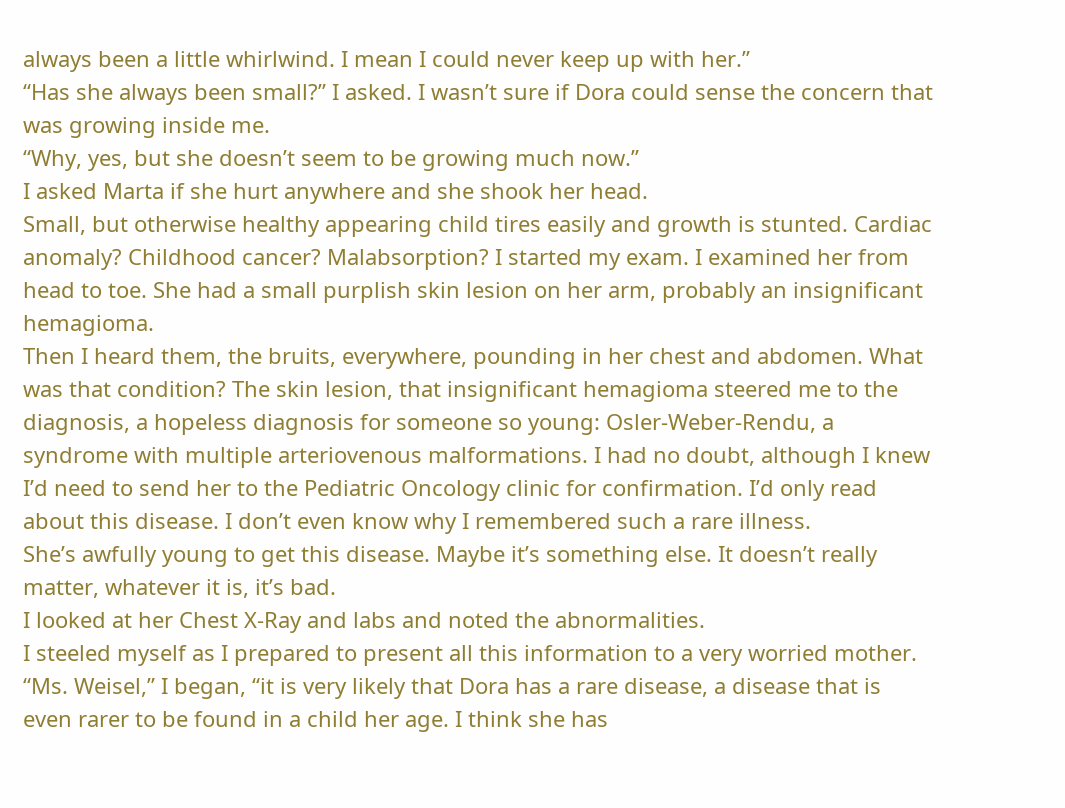always been a little whirlwind. I mean I could never keep up with her.”
“Has she always been small?” I asked. I wasn’t sure if Dora could sense the concern that was growing inside me.
“Why, yes, but she doesn’t seem to be growing much now.”
I asked Marta if she hurt anywhere and she shook her head.
Small, but otherwise healthy appearing child tires easily and growth is stunted. Cardiac anomaly? Childhood cancer? Malabsorption? I started my exam. I examined her from head to toe. She had a small purplish skin lesion on her arm, probably an insignificant hemagioma.
Then I heard them, the bruits, everywhere, pounding in her chest and abdomen. What was that condition? The skin lesion, that insignificant hemagioma steered me to the diagnosis, a hopeless diagnosis for someone so young: Osler-Weber-Rendu, a syndrome with multiple arteriovenous malformations. I had no doubt, although I knew I’d need to send her to the Pediatric Oncology clinic for confirmation. I’d only read about this disease. I don’t even know why I remembered such a rare illness.
She’s awfully young to get this disease. Maybe it’s something else. It doesn’t really matter, whatever it is, it’s bad.
I looked at her Chest X-Ray and labs and noted the abnormalities.
I steeled myself as I prepared to present all this information to a very worried mother.
“Ms. Weisel,” I began, “it is very likely that Dora has a rare disease, a disease that is even rarer to be found in a child her age. I think she has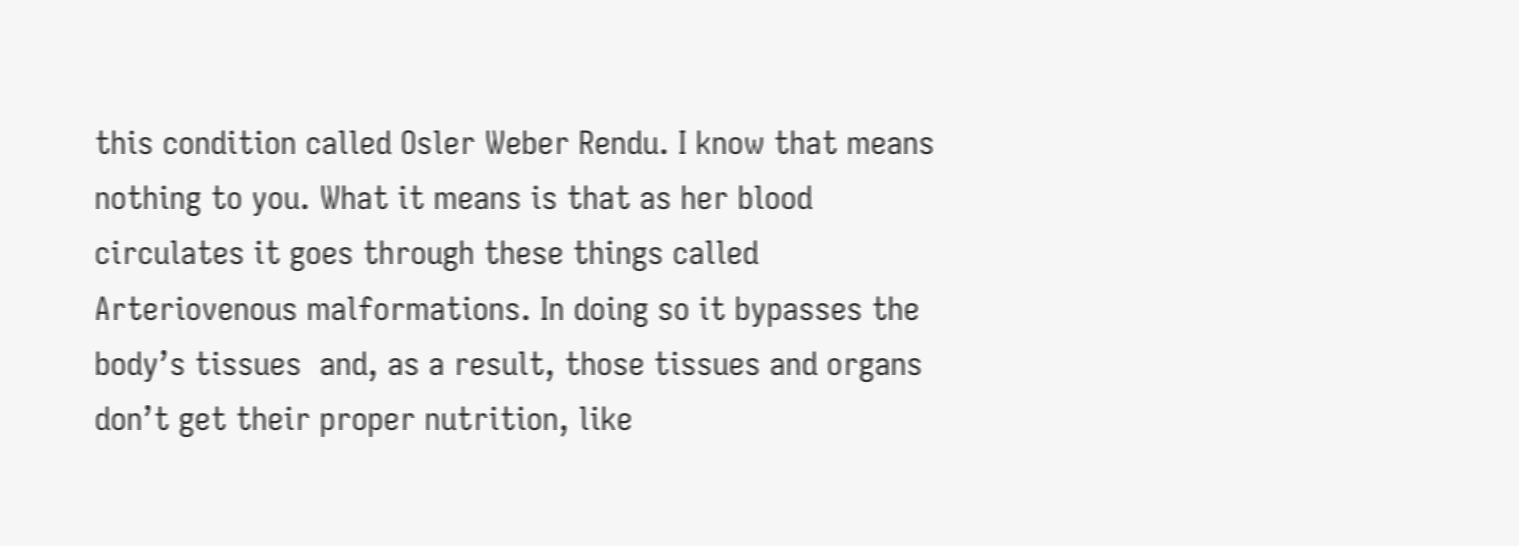this condition called Osler Weber Rendu. I know that means nothing to you. What it means is that as her blood circulates it goes through these things called Arteriovenous malformations. In doing so it bypasses the body’s tissues  and, as a result, those tissues and organs don’t get their proper nutrition, like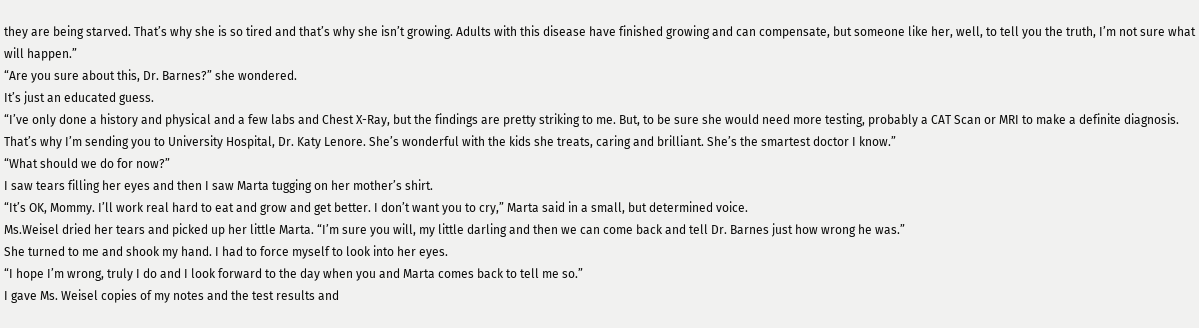they are being starved. That’s why she is so tired and that’s why she isn’t growing. Adults with this disease have finished growing and can compensate, but someone like her, well, to tell you the truth, I’m not sure what will happen.”
“Are you sure about this, Dr. Barnes?” she wondered.
It’s just an educated guess.
“I’ve only done a history and physical and a few labs and Chest X-Ray, but the findings are pretty striking to me. But, to be sure she would need more testing, probably a CAT Scan or MRI to make a definite diagnosis. That’s why I’m sending you to University Hospital, Dr. Katy Lenore. She’s wonderful with the kids she treats, caring and brilliant. She’s the smartest doctor I know.”
“What should we do for now?”
I saw tears filling her eyes and then I saw Marta tugging on her mother’s shirt.
“It’s OK, Mommy. I’ll work real hard to eat and grow and get better. I don’t want you to cry,” Marta said in a small, but determined voice.
Ms.Weisel dried her tears and picked up her little Marta. “I’m sure you will, my little darling and then we can come back and tell Dr. Barnes just how wrong he was.”
She turned to me and shook my hand. I had to force myself to look into her eyes.
“I hope I’m wrong, truly I do and I look forward to the day when you and Marta comes back to tell me so.”
I gave Ms. Weisel copies of my notes and the test results and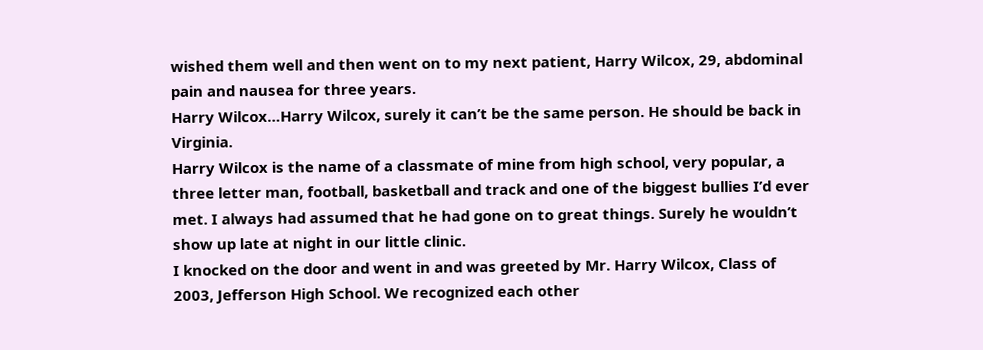wished them well and then went on to my next patient, Harry Wilcox, 29, abdominal pain and nausea for three years.
Harry Wilcox…Harry Wilcox, surely it can’t be the same person. He should be back in Virginia.
Harry Wilcox is the name of a classmate of mine from high school, very popular, a three letter man, football, basketball and track and one of the biggest bullies I’d ever met. I always had assumed that he had gone on to great things. Surely he wouldn’t show up late at night in our little clinic.
I knocked on the door and went in and was greeted by Mr. Harry Wilcox, Class of 2003, Jefferson High School. We recognized each other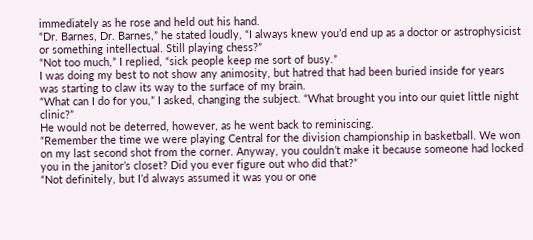immediately as he rose and held out his hand.
“Dr. Barnes, Dr. Barnes,” he stated loudly, “I always knew you’d end up as a doctor or astrophysicist or something intellectual. Still playing chess?”
“Not too much,” I replied, “sick people keep me sort of busy.”
I was doing my best to not show any animosity, but hatred that had been buried inside for years was starting to claw its way to the surface of my brain.
“What can I do for you,” I asked, changing the subject. “What brought you into our quiet little night clinic?”
He would not be deterred, however, as he went back to reminiscing.
“Remember the time we were playing Central for the division championship in basketball. We won on my last second shot from the corner. Anyway, you couldn’t make it because someone had locked you in the janitor’s closet? Did you ever figure out who did that?”
“Not definitely, but I’d always assumed it was you or one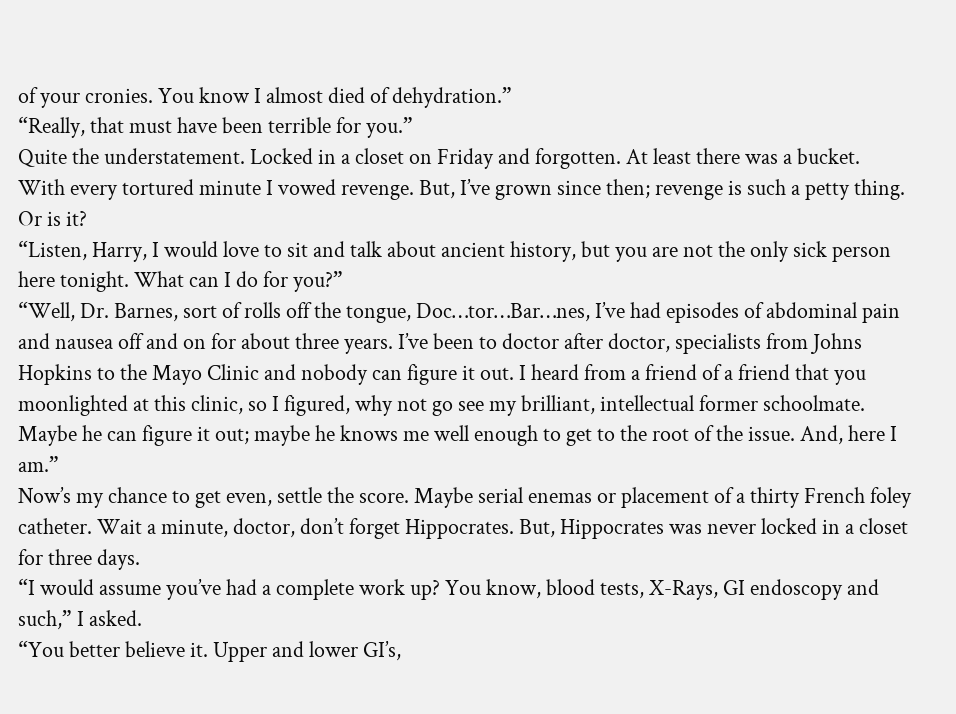of your cronies. You know I almost died of dehydration.”
“Really, that must have been terrible for you.”
Quite the understatement. Locked in a closet on Friday and forgotten. At least there was a bucket. With every tortured minute I vowed revenge. But, I’ve grown since then; revenge is such a petty thing. Or is it?
“Listen, Harry, I would love to sit and talk about ancient history, but you are not the only sick person here tonight. What can I do for you?”
“Well, Dr. Barnes, sort of rolls off the tongue, Doc…tor…Bar…nes, I’ve had episodes of abdominal pain and nausea off and on for about three years. I’ve been to doctor after doctor, specialists from Johns Hopkins to the Mayo Clinic and nobody can figure it out. I heard from a friend of a friend that you moonlighted at this clinic, so I figured, why not go see my brilliant, intellectual former schoolmate. Maybe he can figure it out; maybe he knows me well enough to get to the root of the issue. And, here I am.”
Now’s my chance to get even, settle the score. Maybe serial enemas or placement of a thirty French foley catheter. Wait a minute, doctor, don’t forget Hippocrates. But, Hippocrates was never locked in a closet for three days.
“I would assume you’ve had a complete work up? You know, blood tests, X-Rays, GI endoscopy and such,” I asked.
“You better believe it. Upper and lower GI’s,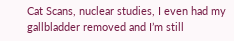Cat Scans, nuclear studies, I even had my gallbladder removed and I’m still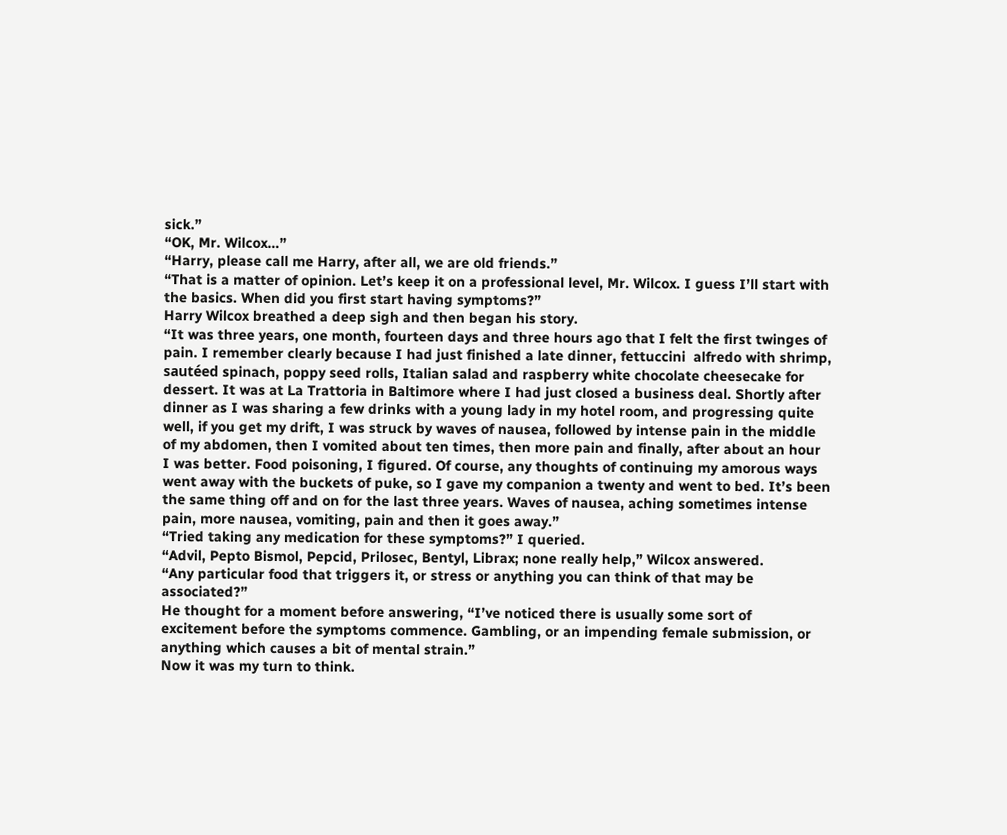sick.”
“OK, Mr. Wilcox…”
“Harry, please call me Harry, after all, we are old friends.”
“That is a matter of opinion. Let’s keep it on a professional level, Mr. Wilcox. I guess I’ll start with the basics. When did you first start having symptoms?”
Harry Wilcox breathed a deep sigh and then began his story.
“It was three years, one month, fourteen days and three hours ago that I felt the first twinges of pain. I remember clearly because I had just finished a late dinner, fettuccini  alfredo with shrimp, sautéed spinach, poppy seed rolls, Italian salad and raspberry white chocolate cheesecake for dessert. It was at La Trattoria in Baltimore where I had just closed a business deal. Shortly after dinner as I was sharing a few drinks with a young lady in my hotel room, and progressing quite well, if you get my drift, I was struck by waves of nausea, followed by intense pain in the middle of my abdomen, then I vomited about ten times, then more pain and finally, after about an hour I was better. Food poisoning, I figured. Of course, any thoughts of continuing my amorous ways went away with the buckets of puke, so I gave my companion a twenty and went to bed. It’s been the same thing off and on for the last three years. Waves of nausea, aching sometimes intense pain, more nausea, vomiting, pain and then it goes away.”
“Tried taking any medication for these symptoms?” I queried.
“Advil, Pepto Bismol, Pepcid, Prilosec, Bentyl, Librax; none really help,” Wilcox answered.
“Any particular food that triggers it, or stress or anything you can think of that may be associated?”
He thought for a moment before answering, “I’ve noticed there is usually some sort of excitement before the symptoms commence. Gambling, or an impending female submission, or anything which causes a bit of mental strain.”
Now it was my turn to think.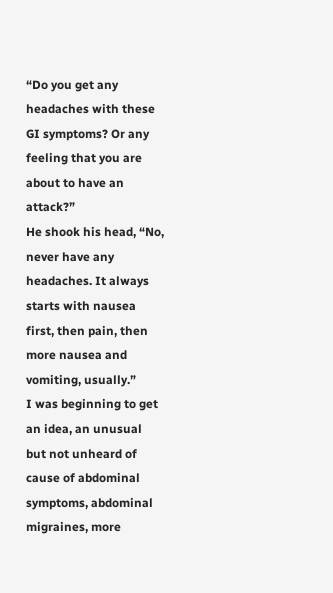“Do you get any headaches with these GI symptoms? Or any feeling that you are about to have an attack?”
He shook his head, “No, never have any headaches. It always starts with nausea first, then pain, then more nausea and vomiting, usually.”
I was beginning to get an idea, an unusual but not unheard of cause of abdominal symptoms, abdominal migraines, more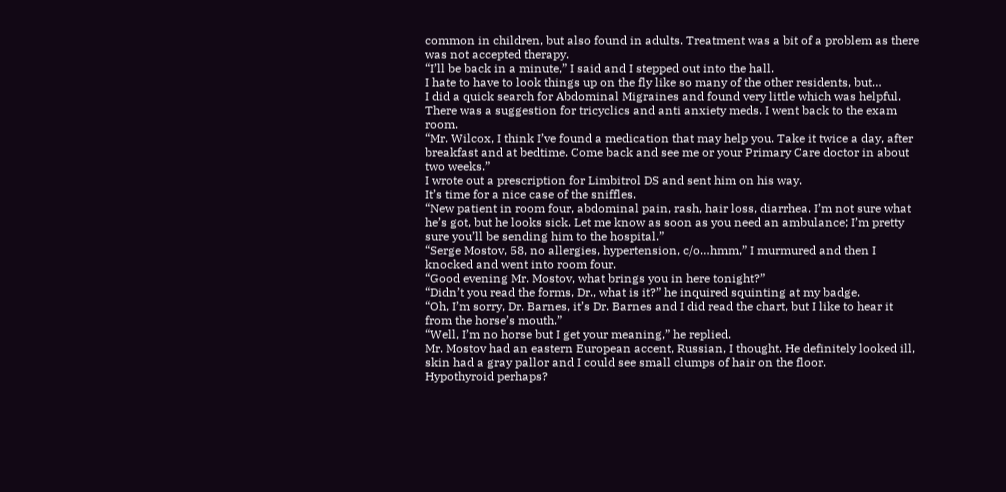common in children, but also found in adults. Treatment was a bit of a problem as there was not accepted therapy.
“I’ll be back in a minute,” I said and I stepped out into the hall.
I hate to have to look things up on the fly like so many of the other residents, but…
I did a quick search for Abdominal Migraines and found very little which was helpful. There was a suggestion for tricyclics and anti anxiety meds. I went back to the exam room.
“Mr. Wilcox, I think I’ve found a medication that may help you. Take it twice a day, after breakfast and at bedtime. Come back and see me or your Primary Care doctor in about two weeks.”
I wrote out a prescription for Limbitrol DS and sent him on his way.
It’s time for a nice case of the sniffles.
“New patient in room four, abdominal pain, rash, hair loss, diarrhea. I’m not sure what he’s got, but he looks sick. Let me know as soon as you need an ambulance; I’m pretty sure you’ll be sending him to the hospital.”
“Serge Mostov, 58, no allergies, hypertension, c/o…hmm,” I murmured and then I knocked and went into room four.
“Good evening Mr. Mostov, what brings you in here tonight?”
“Didn’t you read the forms, Dr., what is it?” he inquired squinting at my badge.
“Oh, I’m sorry, Dr. Barnes, it’s Dr. Barnes and I did read the chart, but I like to hear it from the horse’s mouth.”
“Well, I’m no horse but I get your meaning,” he replied.
Mr. Mostov had an eastern European accent, Russian, I thought. He definitely looked ill, skin had a gray pallor and I could see small clumps of hair on the floor.
Hypothyroid perhaps?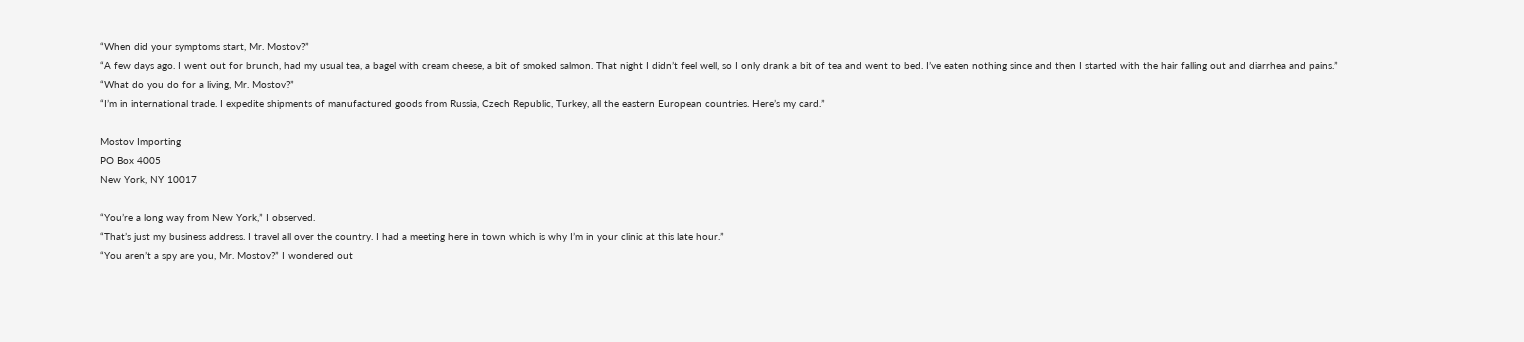“When did your symptoms start, Mr. Mostov?”
“A few days ago. I went out for brunch, had my usual tea, a bagel with cream cheese, a bit of smoked salmon. That night I didn’t feel well, so I only drank a bit of tea and went to bed. I’ve eaten nothing since and then I started with the hair falling out and diarrhea and pains.”
“What do you do for a living, Mr. Mostov?”
“I’m in international trade. I expedite shipments of manufactured goods from Russia, Czech Republic, Turkey, all the eastern European countries. Here’s my card.”

Mostov Importing
PO Box 4005
New York, NY 10017

“You’re a long way from New York,” I observed.
“That’s just my business address. I travel all over the country. I had a meeting here in town which is why I’m in your clinic at this late hour.”
“You aren’t a spy are you, Mr. Mostov?” I wondered out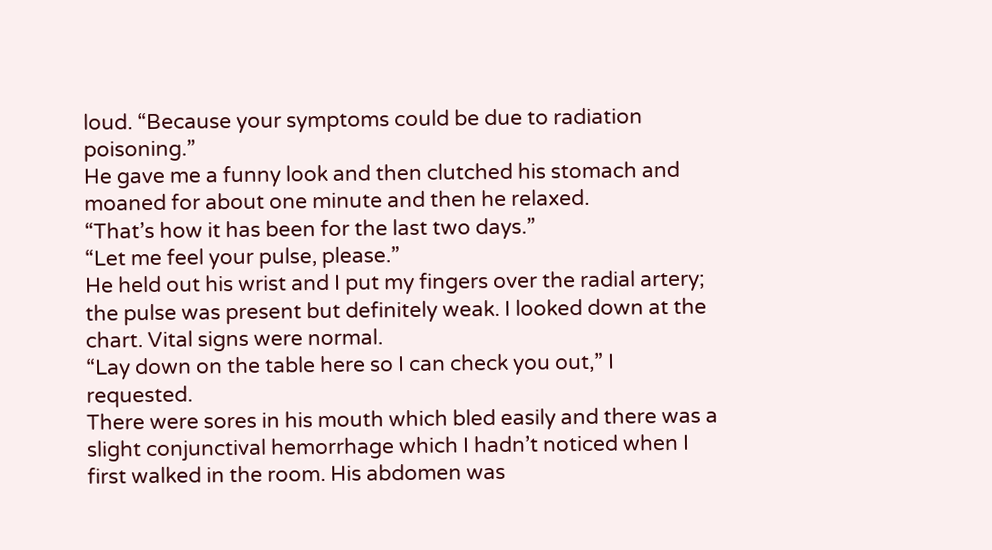loud. “Because your symptoms could be due to radiation poisoning.”
He gave me a funny look and then clutched his stomach and moaned for about one minute and then he relaxed.
“That’s how it has been for the last two days.”
“Let me feel your pulse, please.”
He held out his wrist and I put my fingers over the radial artery; the pulse was present but definitely weak. I looked down at the chart. Vital signs were normal.
“Lay down on the table here so I can check you out,” I requested.
There were sores in his mouth which bled easily and there was a slight conjunctival hemorrhage which I hadn’t noticed when I first walked in the room. His abdomen was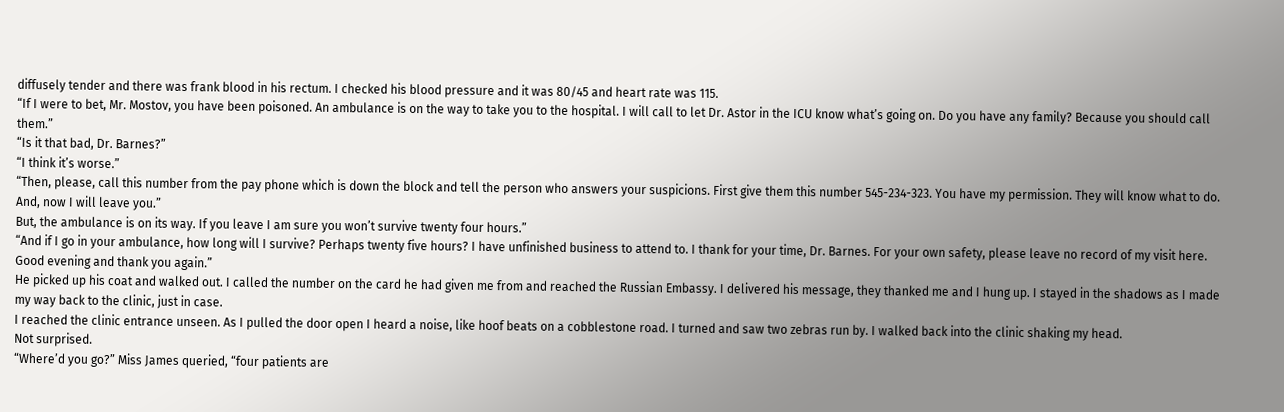diffusely tender and there was frank blood in his rectum. I checked his blood pressure and it was 80/45 and heart rate was 115.
“If I were to bet, Mr. Mostov, you have been poisoned. An ambulance is on the way to take you to the hospital. I will call to let Dr. Astor in the ICU know what’s going on. Do you have any family? Because you should call them.”
“Is it that bad, Dr. Barnes?”
“I think it’s worse.”
“Then, please, call this number from the pay phone which is down the block and tell the person who answers your suspicions. First give them this number 545-234-323. You have my permission. They will know what to do. And, now I will leave you.”
But, the ambulance is on its way. If you leave I am sure you won’t survive twenty four hours.”
“And if I go in your ambulance, how long will I survive? Perhaps twenty five hours? I have unfinished business to attend to. I thank for your time, Dr. Barnes. For your own safety, please leave no record of my visit here. Good evening and thank you again.”
He picked up his coat and walked out. I called the number on the card he had given me from and reached the Russian Embassy. I delivered his message, they thanked me and I hung up. I stayed in the shadows as I made my way back to the clinic, just in case.
I reached the clinic entrance unseen. As I pulled the door open I heard a noise, like hoof beats on a cobblestone road. I turned and saw two zebras run by. I walked back into the clinic shaking my head.
Not surprised.
“Where’d you go?” Miss James queried, “four patients are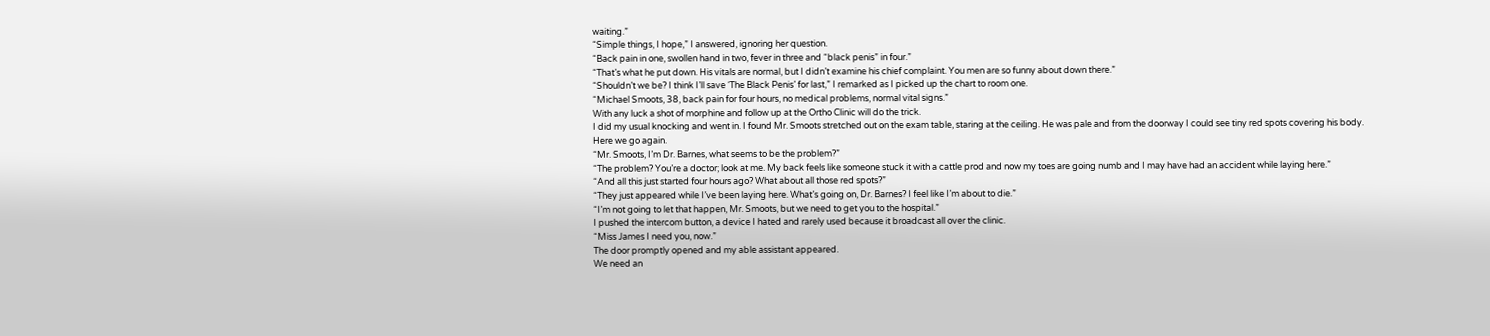waiting.”
“Simple things, I hope,” I answered, ignoring her question.
“Back pain in one, swollen hand in two, fever in three and “black penis” in four.”
“That’s what he put down. His vitals are normal, but I didn’t examine his chief complaint. You men are so funny about down there.”
“Shouldn’t we be? I think I’ll save ‘The Black Penis’ for last,” I remarked as I picked up the chart to room one.
“Michael Smoots, 38, back pain for four hours, no medical problems, normal vital signs.”
With any luck a shot of morphine and follow up at the Ortho Clinic will do the trick.
I did my usual knocking and went in. I found Mr. Smoots stretched out on the exam table, staring at the ceiling. He was pale and from the doorway I could see tiny red spots covering his body.
Here we go again.
“Mr. Smoots, I’m Dr. Barnes, what seems to be the problem?”
“The problem? You’re a doctor; look at me. My back feels like someone stuck it with a cattle prod and now my toes are going numb and I may have had an accident while laying here.”
“And all this just started four hours ago? What about all those red spots?”
“They just appeared while I’ve been laying here. What’s going on, Dr. Barnes? I feel like I’m about to die.”
“I’m not going to let that happen, Mr. Smoots, but we need to get you to the hospital.”
I pushed the intercom button, a device I hated and rarely used because it broadcast all over the clinic.
“Miss James I need you, now.”
The door promptly opened and my able assistant appeared.
We need an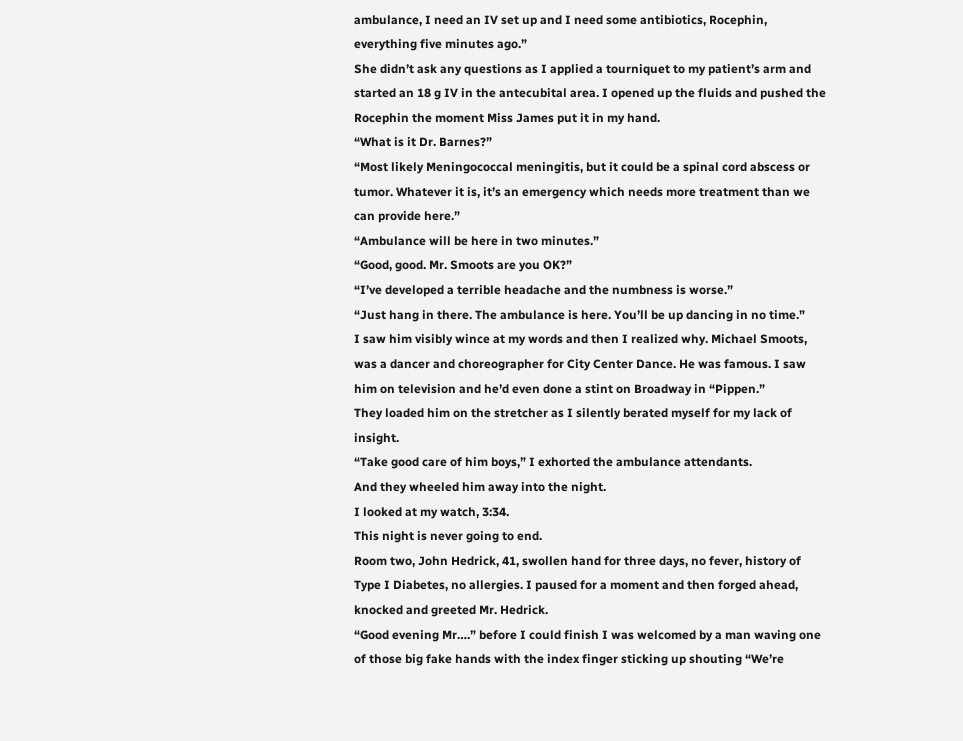ambulance, I need an IV set up and I need some antibiotics, Rocephin, everything five minutes ago.”
She didn’t ask any questions as I applied a tourniquet to my patient’s arm and started an 18 g IV in the antecubital area. I opened up the fluids and pushed the Rocephin the moment Miss James put it in my hand.
“What is it Dr. Barnes?”
“Most likely Meningococcal meningitis, but it could be a spinal cord abscess or tumor. Whatever it is, it’s an emergency which needs more treatment than we can provide here.”
“Ambulance will be here in two minutes.”
“Good, good. Mr. Smoots are you OK?”
“I’ve developed a terrible headache and the numbness is worse.”
“Just hang in there. The ambulance is here. You’ll be up dancing in no time.”
I saw him visibly wince at my words and then I realized why. Michael Smoots, was a dancer and choreographer for City Center Dance. He was famous. I saw him on television and he’d even done a stint on Broadway in “Pippen.”
They loaded him on the stretcher as I silently berated myself for my lack of insight.
“Take good care of him boys,” I exhorted the ambulance attendants.
And they wheeled him away into the night.
I looked at my watch, 3:34.
This night is never going to end.
Room two, John Hedrick, 41, swollen hand for three days, no fever, history of Type I Diabetes, no allergies. I paused for a moment and then forged ahead, knocked and greeted Mr. Hedrick.
“Good evening Mr….” before I could finish I was welcomed by a man waving one of those big fake hands with the index finger sticking up shouting “We’re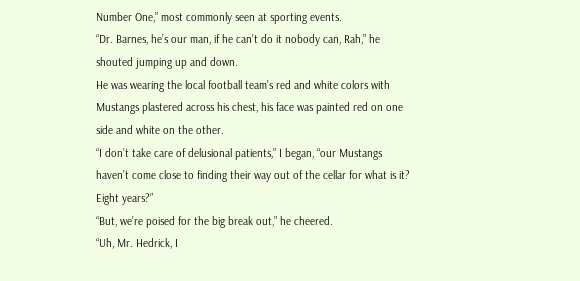Number One,” most commonly seen at sporting events.
“Dr. Barnes, he’s our man, if he can’t do it nobody can, Rah,” he shouted jumping up and down.
He was wearing the local football team’s red and white colors with Mustangs plastered across his chest, his face was painted red on one side and white on the other.
“I don’t take care of delusional patients,” I began, “our Mustangs haven’t come close to finding their way out of the cellar for what is it? Eight years?”
“But, we’re poised for the big break out,” he cheered.
“Uh, Mr. Hedrick, I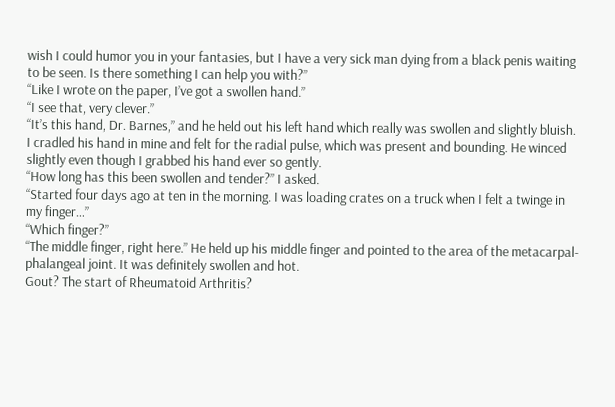wish I could humor you in your fantasies, but I have a very sick man dying from a black penis waiting to be seen. Is there something I can help you with?”
“Like I wrote on the paper, I’ve got a swollen hand.”
“I see that, very clever.”
“It’s this hand, Dr. Barnes,” and he held out his left hand which really was swollen and slightly bluish.
I cradled his hand in mine and felt for the radial pulse, which was present and bounding. He winced slightly even though I grabbed his hand ever so gently.
“How long has this been swollen and tender?” I asked.
“Started four days ago at ten in the morning. I was loading crates on a truck when I felt a twinge in my finger…”
“Which finger?”
“The middle finger, right here.” He held up his middle finger and pointed to the area of the metacarpal-phalangeal joint. It was definitely swollen and hot.
Gout? The start of Rheumatoid Arthritis?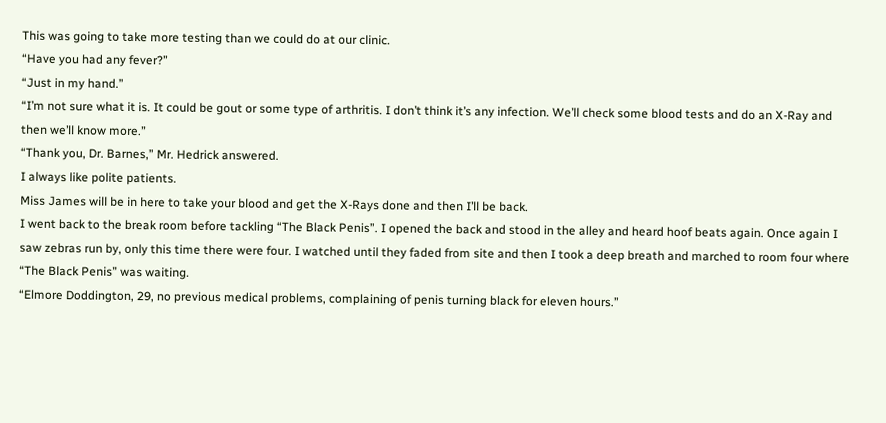This was going to take more testing than we could do at our clinic.
“Have you had any fever?”
“Just in my hand.”
“I’m not sure what it is. It could be gout or some type of arthritis. I don’t think it’s any infection. We’ll check some blood tests and do an X-Ray and then we’ll know more.”
“Thank you, Dr. Barnes,” Mr. Hedrick answered.
I always like polite patients.
Miss James will be in here to take your blood and get the X-Rays done and then I’ll be back.
I went back to the break room before tackling “The Black Penis”. I opened the back and stood in the alley and heard hoof beats again. Once again I saw zebras run by, only this time there were four. I watched until they faded from site and then I took a deep breath and marched to room four where “The Black Penis” was waiting.
“Elmore Doddington, 29, no previous medical problems, complaining of penis turning black for eleven hours.”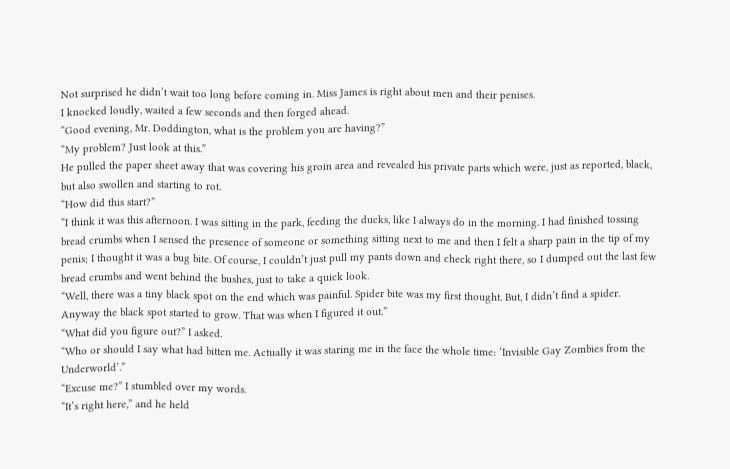Not surprised he didn’t wait too long before coming in. Miss James is right about men and their penises.
I knocked loudly, waited a few seconds and then forged ahead.
“Good evening, Mr. Doddington, what is the problem you are having?”
“My problem? Just look at this.”
He pulled the paper sheet away that was covering his groin area and revealed his private parts which were, just as reported, black, but also swollen and starting to rot.
“How did this start?”
“I think it was this afternoon. I was sitting in the park, feeding the ducks, like I always do in the morning. I had finished tossing bread crumbs when I sensed the presence of someone or something sitting next to me and then I felt a sharp pain in the tip of my penis; I thought it was a bug bite. Of course, I couldn’t just pull my pants down and check right there, so I dumped out the last few bread crumbs and went behind the bushes, just to take a quick look.
“Well, there was a tiny black spot on the end which was painful. Spider bite was my first thought. But, I didn’t find a spider. Anyway the black spot started to grow. That was when I figured it out.”
“What did you figure out?” I asked.
“Who or should I say what had bitten me. Actually it was staring me in the face the whole time: ‘Invisible Gay Zombies from the Underworld’.”
“Excuse me?” I stumbled over my words.
“It’s right here,” and he held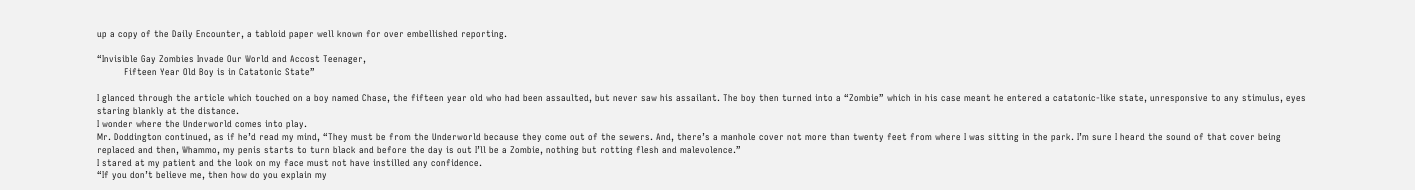up a copy of the Daily Encounter, a tabloid paper well known for over embellished reporting.

“Invisible Gay Zombies Invade Our World and Accost Teenager,
         Fifteen Year Old Boy is in Catatonic State”

I glanced through the article which touched on a boy named Chase, the fifteen year old who had been assaulted, but never saw his assailant. The boy then turned into a “Zombie” which in his case meant he entered a catatonic-like state, unresponsive to any stimulus, eyes staring blankly at the distance.
I wonder where the Underworld comes into play.
Mr. Doddington continued, as if he’d read my mind, “They must be from the Underworld because they come out of the sewers. And, there’s a manhole cover not more than twenty feet from where I was sitting in the park. I’m sure I heard the sound of that cover being replaced and then, Whammo, my penis starts to turn black and before the day is out I’ll be a Zombie, nothing but rotting flesh and malevolence.”
I stared at my patient and the look on my face must not have instilled any confidence.
“If you don’t believe me, then how do you explain my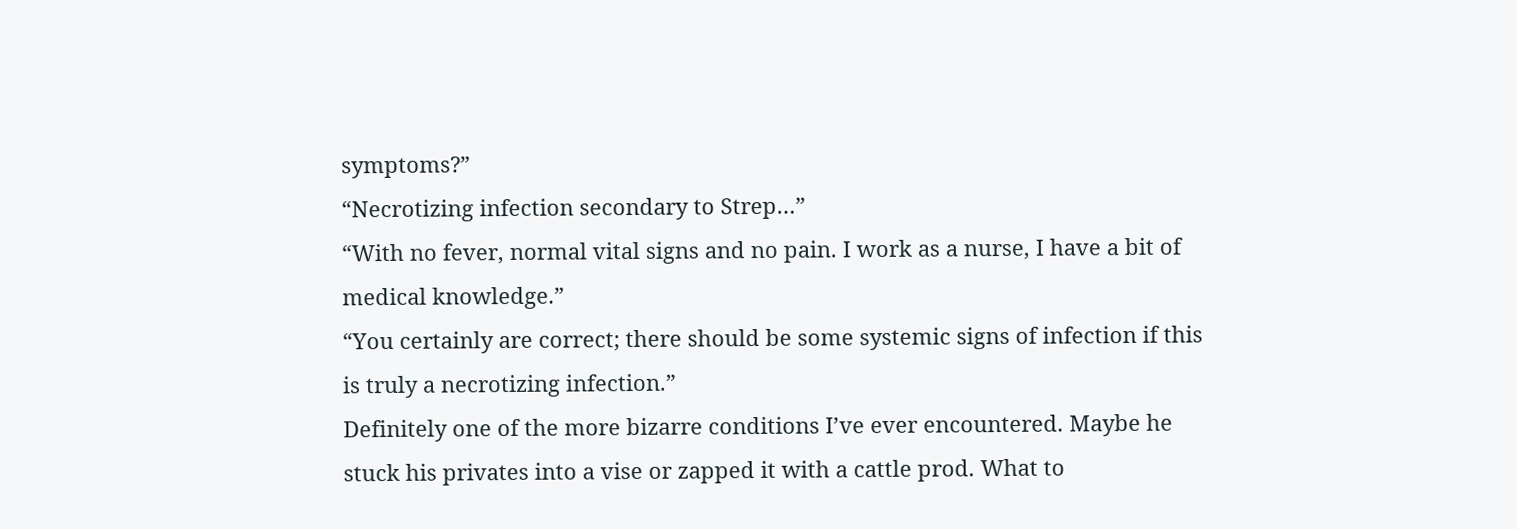symptoms?”
“Necrotizing infection secondary to Strep…”
“With no fever, normal vital signs and no pain. I work as a nurse, I have a bit of medical knowledge.”
“You certainly are correct; there should be some systemic signs of infection if this is truly a necrotizing infection.”
Definitely one of the more bizarre conditions I’ve ever encountered. Maybe he stuck his privates into a vise or zapped it with a cattle prod. What to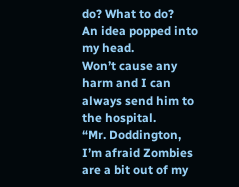do? What to do?
An idea popped into my head.
Won’t cause any harm and I can always send him to the hospital.
“Mr. Doddington, I’m afraid Zombies are a bit out of my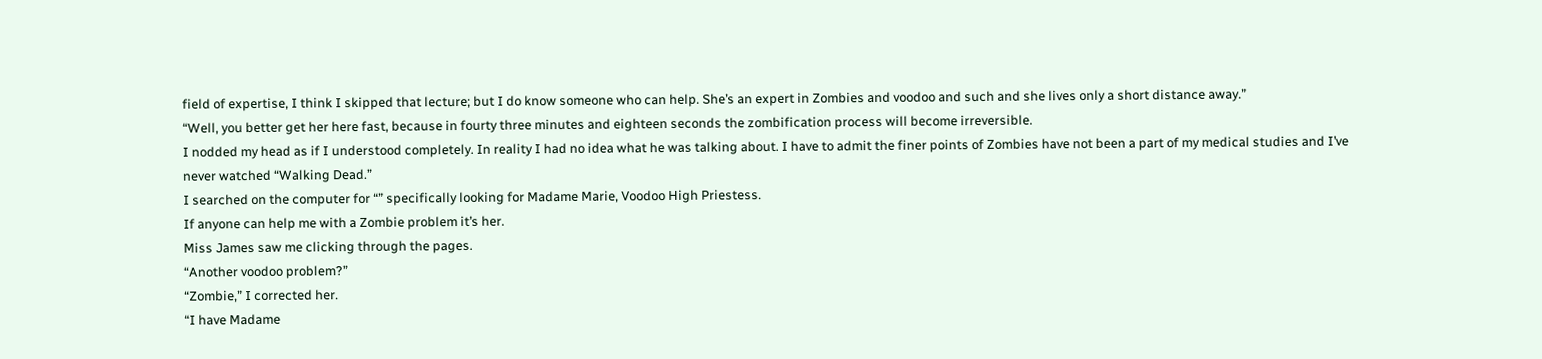field of expertise, I think I skipped that lecture; but I do know someone who can help. She’s an expert in Zombies and voodoo and such and she lives only a short distance away.”
“Well, you better get her here fast, because in fourty three minutes and eighteen seconds the zombification process will become irreversible.
I nodded my head as if I understood completely. In reality I had no idea what he was talking about. I have to admit the finer points of Zombies have not been a part of my medical studies and I’ve never watched “Walking Dead.”
I searched on the computer for “” specifically looking for Madame Marie, Voodoo High Priestess.
If anyone can help me with a Zombie problem it’s her.
Miss James saw me clicking through the pages.
“Another voodoo problem?”
“Zombie,” I corrected her.
“I have Madame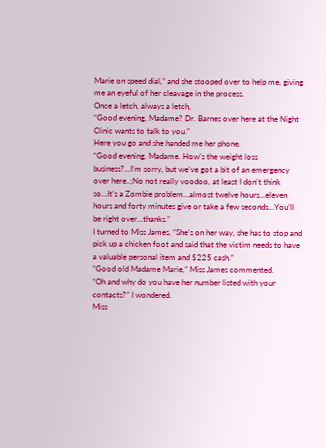Marie on speed dial,” and she stooped over to help me, giving me an eyeful of her cleavage in the process.
Once a letch, always a letch,
“Good evening, Madame? Dr. Barnes over here at the Night Clinic wants to talk to you.”
Here you go and she handed me her phone.
“Good evening, Madame. How’s the weight loss business?...I’m sorry, but we’ve got a bit of an emergency over here..;No not really voodoo, at least I don’t think so…It’s a Zombie problem…almost twelve hours…eleven hours and forty minutes give or take a few seconds…You’ll be right over…thanks.”
I turned to Miss James, “She’s on her way, she has to stop and pick up a chicken foot and said that the victim needs to have a valuable personal item and $225 cash.”
“Good old Madame Marie,” Miss James commented.
“Oh and why do you have her number listed with your contacts?” I wondered.
Miss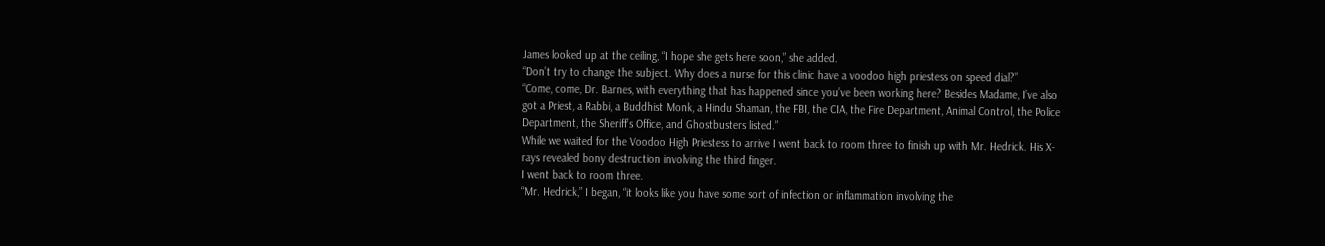James looked up at the ceiling, “I hope she gets here soon,” she added.
“Don’t try to change the subject. Why does a nurse for this clinic have a voodoo high priestess on speed dial?”
“Come, come, Dr. Barnes, with everything that has happened since you’ve been working here? Besides Madame, I’ve also got a Priest, a Rabbi, a Buddhist Monk, a Hindu Shaman, the FBI, the CIA, the Fire Department, Animal Control, the Police Department, the Sheriff’s Office, and Ghostbusters listed.”
While we waited for the Voodoo High Priestess to arrive I went back to room three to finish up with Mr. Hedrick. His X-rays revealed bony destruction involving the third finger.
I went back to room three.
“Mr. Hedrick,” I began, “it looks like you have some sort of infection or inflammation involving the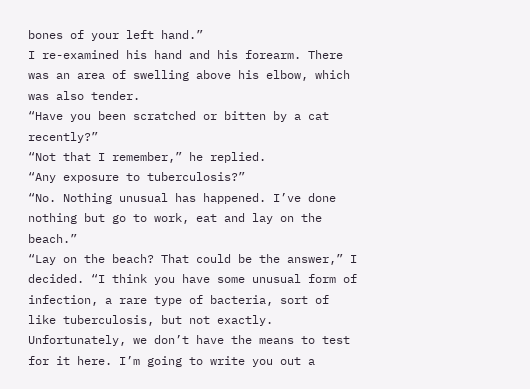bones of your left hand.”
I re-examined his hand and his forearm. There was an area of swelling above his elbow, which was also tender.
“Have you been scratched or bitten by a cat recently?”
“Not that I remember,” he replied.
“Any exposure to tuberculosis?”
“No. Nothing unusual has happened. I’ve done nothing but go to work, eat and lay on the beach.”
“Lay on the beach? That could be the answer,” I decided. “I think you have some unusual form of infection, a rare type of bacteria, sort of like tuberculosis, but not exactly. Unfortunately, we don’t have the means to test for it here. I’m going to write you out a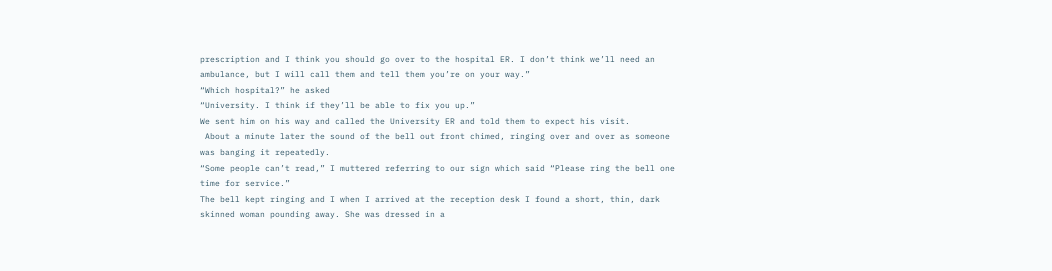prescription and I think you should go over to the hospital ER. I don’t think we’ll need an ambulance, but I will call them and tell them you’re on your way.”
“Which hospital?” he asked
“University. I think if they’ll be able to fix you up.”
We sent him on his way and called the University ER and told them to expect his visit.
 About a minute later the sound of the bell out front chimed, ringing over and over as someone was banging it repeatedly.
“Some people can’t read,” I muttered referring to our sign which said “Please ring the bell one time for service.”
The bell kept ringing and I when I arrived at the reception desk I found a short, thin, dark skinned woman pounding away. She was dressed in a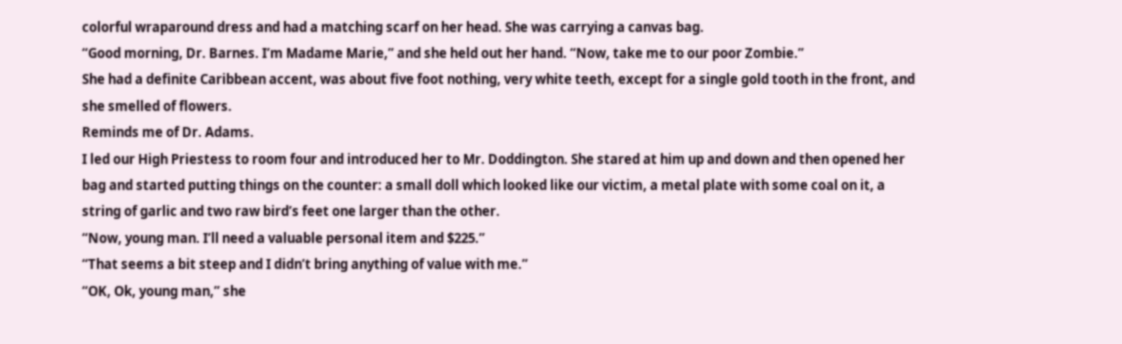colorful wraparound dress and had a matching scarf on her head. She was carrying a canvas bag.
“Good morning, Dr. Barnes. I’m Madame Marie,” and she held out her hand. “Now, take me to our poor Zombie.”
She had a definite Caribbean accent, was about five foot nothing, very white teeth, except for a single gold tooth in the front, and she smelled of flowers.
Reminds me of Dr. Adams.
I led our High Priestess to room four and introduced her to Mr. Doddington. She stared at him up and down and then opened her bag and started putting things on the counter: a small doll which looked like our victim, a metal plate with some coal on it, a string of garlic and two raw bird’s feet one larger than the other.
“Now, young man. I’ll need a valuable personal item and $225.”
“That seems a bit steep and I didn’t bring anything of value with me.”
“OK, Ok, young man,” she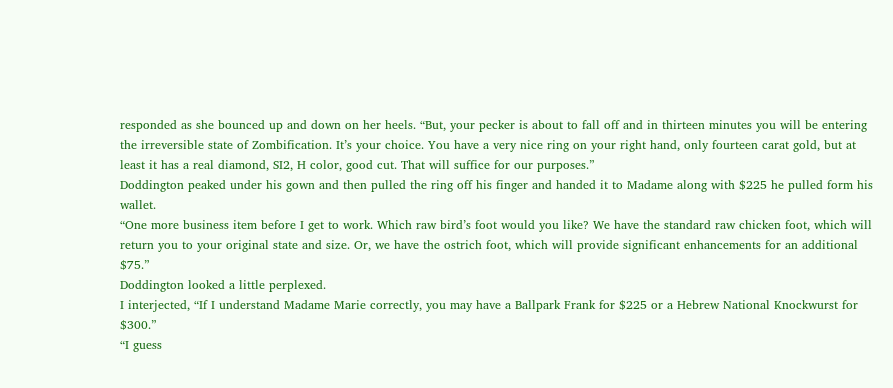responded as she bounced up and down on her heels. “But, your pecker is about to fall off and in thirteen minutes you will be entering the irreversible state of Zombification. It’s your choice. You have a very nice ring on your right hand, only fourteen carat gold, but at least it has a real diamond, SI2, H color, good cut. That will suffice for our purposes.”
Doddington peaked under his gown and then pulled the ring off his finger and handed it to Madame along with $225 he pulled form his wallet.
“One more business item before I get to work. Which raw bird’s foot would you like? We have the standard raw chicken foot, which will return you to your original state and size. Or, we have the ostrich foot, which will provide significant enhancements for an additional $75.”
Doddington looked a little perplexed.
I interjected, “If I understand Madame Marie correctly, you may have a Ballpark Frank for $225 or a Hebrew National Knockwurst for $300.”
“I guess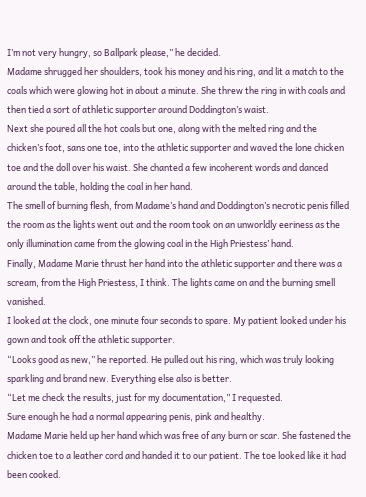I’m not very hungry, so Ballpark please,” he decided.
Madame shrugged her shoulders, took his money and his ring, and lit a match to the coals which were glowing hot in about a minute. She threw the ring in with coals and then tied a sort of athletic supporter around Doddington’s waist.
Next she poured all the hot coals but one, along with the melted ring and the chicken’s foot, sans one toe, into the athletic supporter and waved the lone chicken toe and the doll over his waist. She chanted a few incoherent words and danced around the table, holding the coal in her hand.
The smell of burning flesh, from Madame’s hand and Doddington’s necrotic penis filled the room as the lights went out and the room took on an unworldly eeriness as the only illumination came from the glowing coal in the High Priestess’ hand.
Finally, Madame Marie thrust her hand into the athletic supporter and there was a scream, from the High Priestess, I think. The lights came on and the burning smell vanished.
I looked at the clock, one minute four seconds to spare. My patient looked under his gown and took off the athletic supporter.
“Looks good as new,” he reported. He pulled out his ring, which was truly looking sparkling and brand new. Everything else also is better.
“Let me check the results, just for my documentation,” I requested.
Sure enough he had a normal appearing penis, pink and healthy.
Madame Marie held up her hand which was free of any burn or scar. She fastened the chicken toe to a leather cord and handed it to our patient. The toe looked like it had been cooked.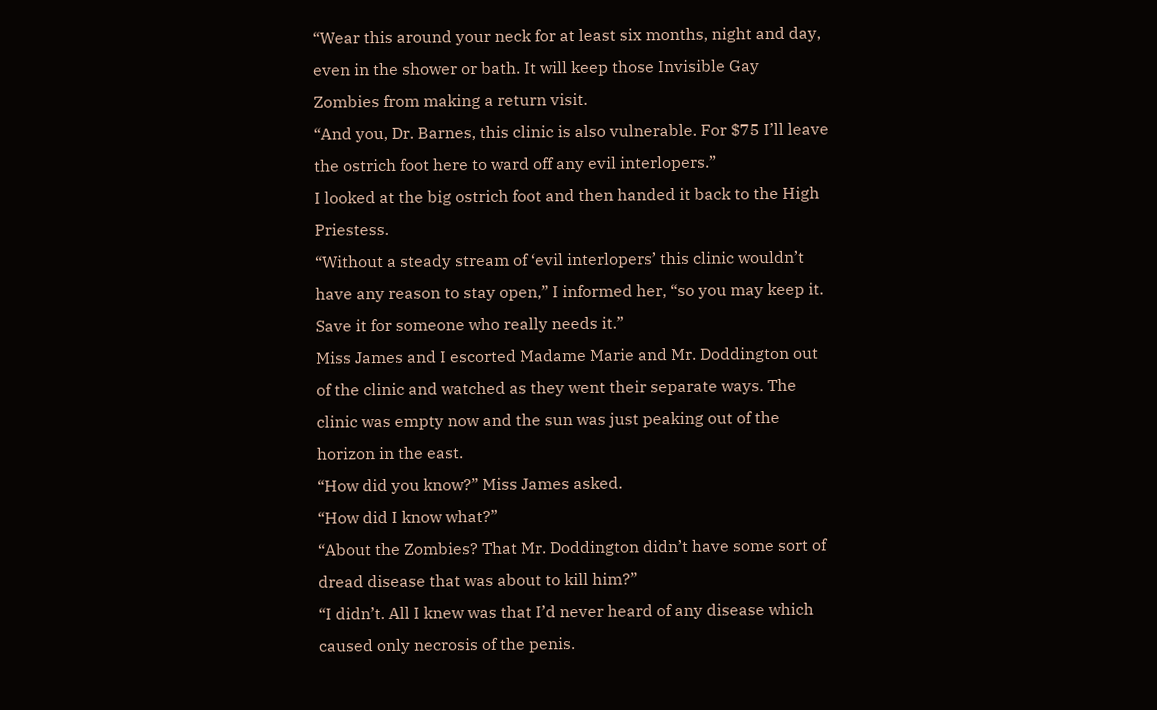“Wear this around your neck for at least six months, night and day, even in the shower or bath. It will keep those Invisible Gay Zombies from making a return visit.
“And you, Dr. Barnes, this clinic is also vulnerable. For $75 I’ll leave the ostrich foot here to ward off any evil interlopers.”
I looked at the big ostrich foot and then handed it back to the High Priestess.
“Without a steady stream of ‘evil interlopers’ this clinic wouldn’t have any reason to stay open,” I informed her, “so you may keep it. Save it for someone who really needs it.”
Miss James and I escorted Madame Marie and Mr. Doddington out of the clinic and watched as they went their separate ways. The clinic was empty now and the sun was just peaking out of the horizon in the east.
“How did you know?” Miss James asked.
“How did I know what?”
“About the Zombies? That Mr. Doddington didn’t have some sort of dread disease that was about to kill him?”
“I didn’t. All I knew was that I’d never heard of any disease which caused only necrosis of the penis.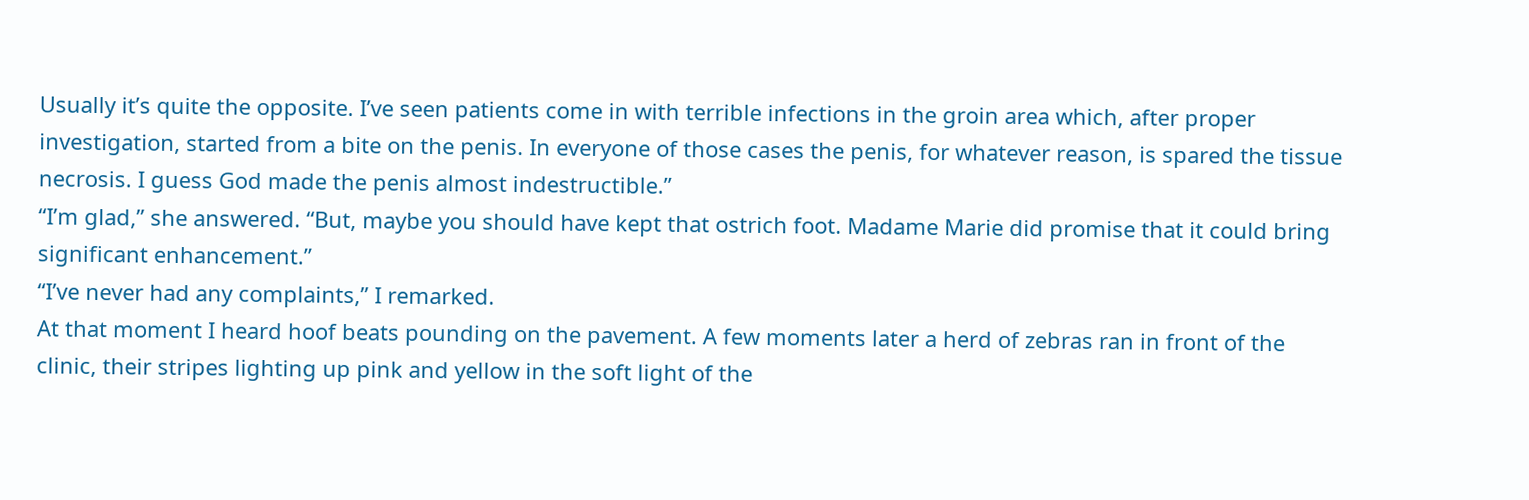Usually it’s quite the opposite. I’ve seen patients come in with terrible infections in the groin area which, after proper investigation, started from a bite on the penis. In everyone of those cases the penis, for whatever reason, is spared the tissue necrosis. I guess God made the penis almost indestructible.”
“I’m glad,” she answered. “But, maybe you should have kept that ostrich foot. Madame Marie did promise that it could bring significant enhancement.”
“I’ve never had any complaints,” I remarked.
At that moment I heard hoof beats pounding on the pavement. A few moments later a herd of zebras ran in front of the clinic, their stripes lighting up pink and yellow in the soft light of the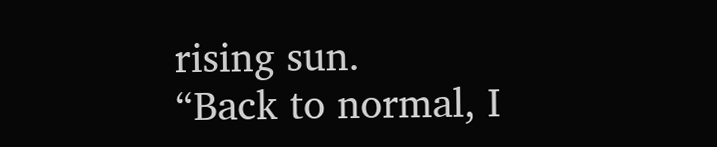rising sun.
“Back to normal, I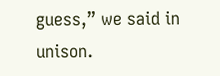guess,” we said in unison.